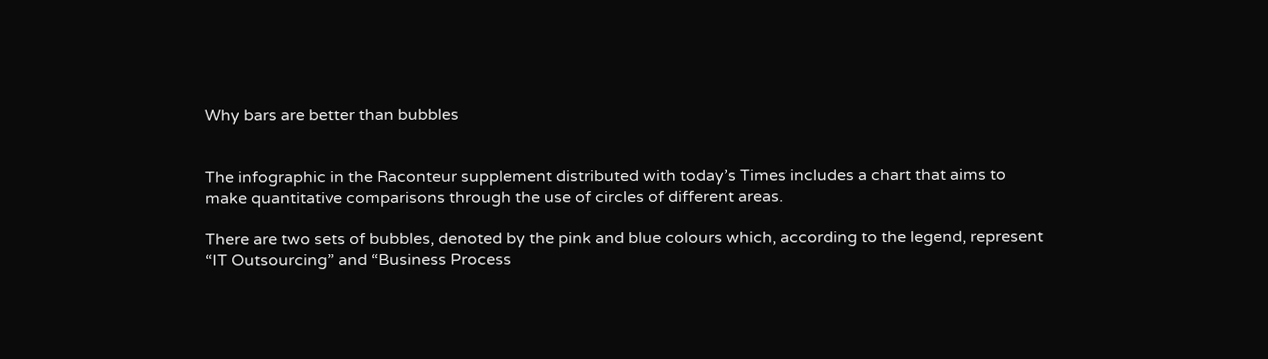Why bars are better than bubbles


The infographic in the Raconteur supplement distributed with today’s Times includes a chart that aims to make quantitative comparisons through the use of circles of different areas.

There are two sets of bubbles, denoted by the pink and blue colours which, according to the legend, represent “IT Outsourcing” and “Business Process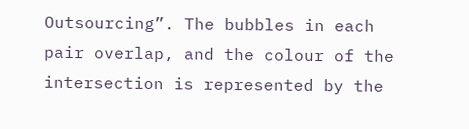Outsourcing”. The bubbles in each pair overlap, and the colour of the intersection is represented by the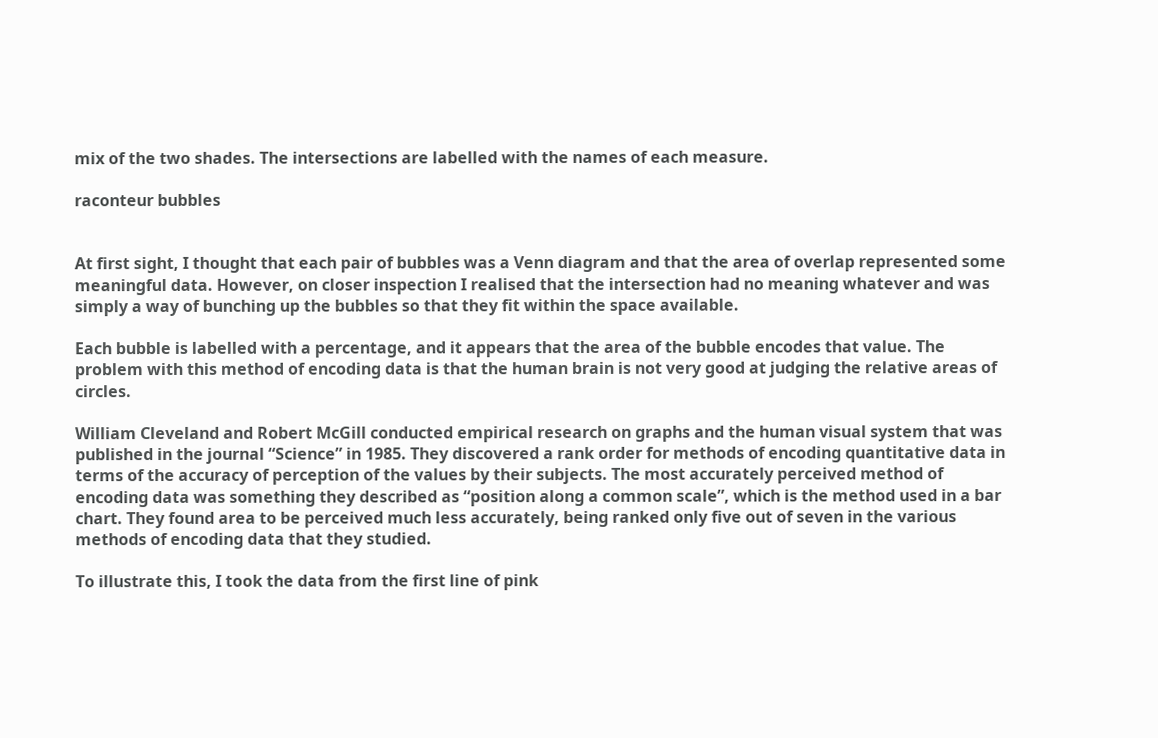mix of the two shades. The intersections are labelled with the names of each measure.

raconteur bubbles


At first sight, I thought that each pair of bubbles was a Venn diagram and that the area of overlap represented some meaningful data. However, on closer inspection I realised that the intersection had no meaning whatever and was simply a way of bunching up the bubbles so that they fit within the space available.

Each bubble is labelled with a percentage, and it appears that the area of the bubble encodes that value. The problem with this method of encoding data is that the human brain is not very good at judging the relative areas of circles.

William Cleveland and Robert McGill conducted empirical research on graphs and the human visual system that was published in the journal “Science” in 1985. They discovered a rank order for methods of encoding quantitative data in terms of the accuracy of perception of the values by their subjects. The most accurately perceived method of encoding data was something they described as “position along a common scale”, which is the method used in a bar chart. They found area to be perceived much less accurately, being ranked only five out of seven in the various methods of encoding data that they studied.

To illustrate this, I took the data from the first line of pink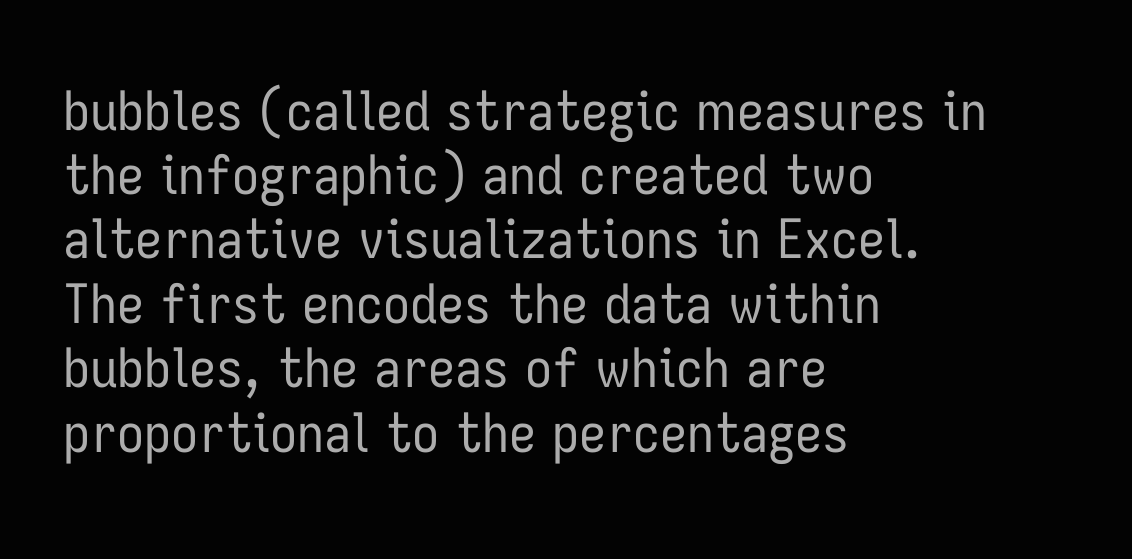bubbles (called strategic measures in the infographic) and created two alternative visualizations in Excel. The first encodes the data within bubbles, the areas of which are proportional to the percentages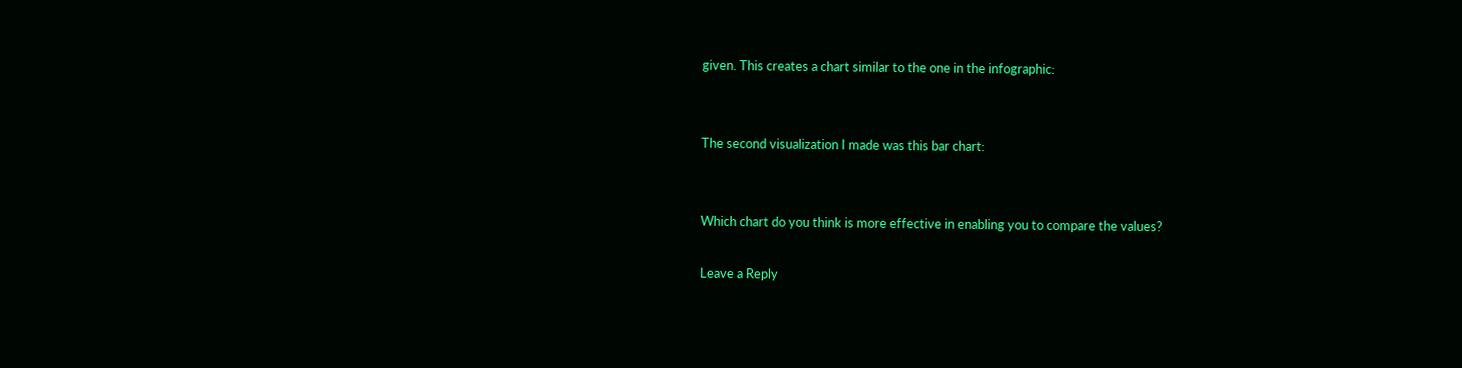given. This creates a chart similar to the one in the infographic:


The second visualization I made was this bar chart:


Which chart do you think is more effective in enabling you to compare the values?

Leave a Reply